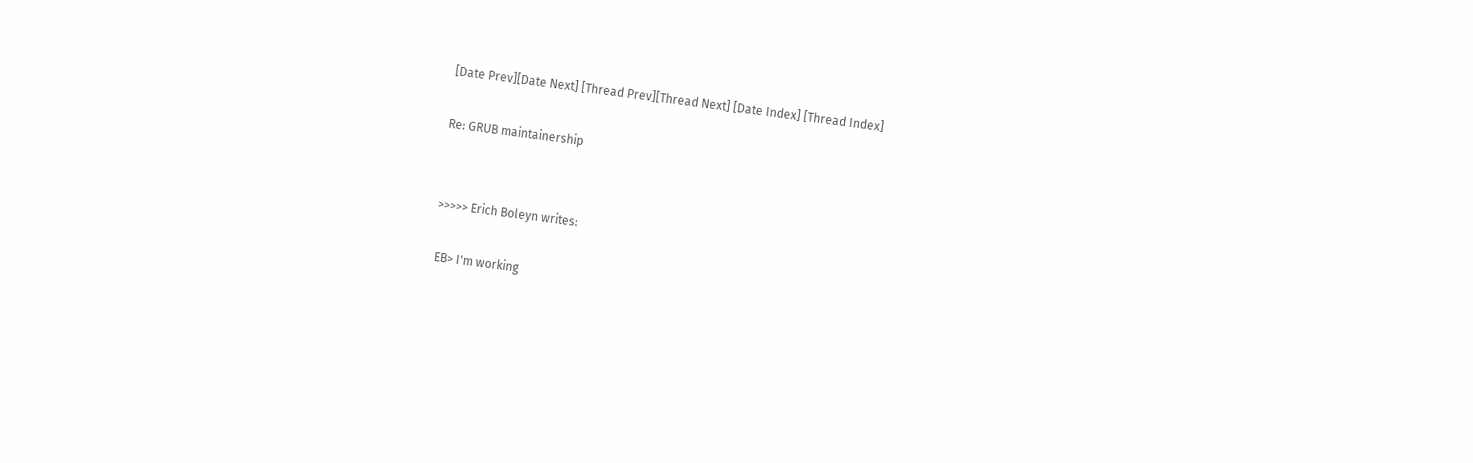[Date Prev][Date Next] [Thread Prev][Thread Next] [Date Index] [Thread Index]

Re: GRUB maintainership


>>>>> Erich Boleyn writes:

 EB> I'm working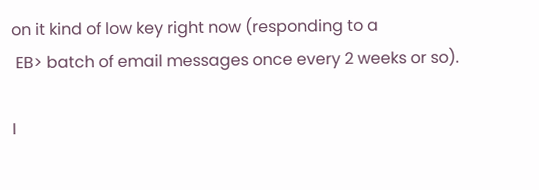on it kind of low key right now (responding to a
 EB> batch of email messages once every 2 weeks or so).

I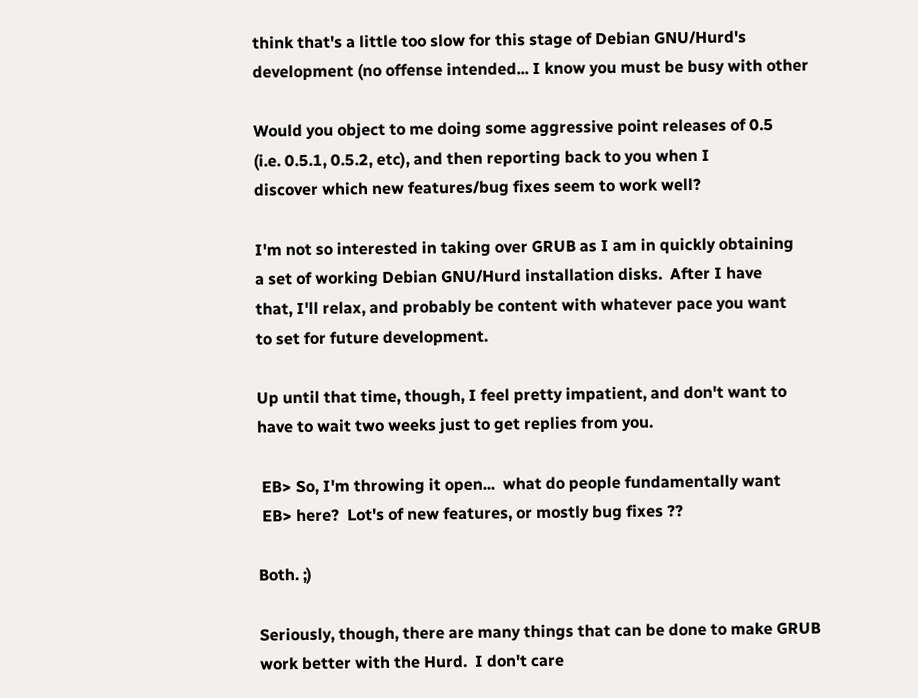think that's a little too slow for this stage of Debian GNU/Hurd's
development (no offense intended... I know you must be busy with other

Would you object to me doing some aggressive point releases of 0.5
(i.e. 0.5.1, 0.5.2, etc), and then reporting back to you when I
discover which new features/bug fixes seem to work well?

I'm not so interested in taking over GRUB as I am in quickly obtaining
a set of working Debian GNU/Hurd installation disks.  After I have
that, I'll relax, and probably be content with whatever pace you want
to set for future development.

Up until that time, though, I feel pretty impatient, and don't want to
have to wait two weeks just to get replies from you.

 EB> So, I'm throwing it open...  what do people fundamentally want
 EB> here?  Lot's of new features, or mostly bug fixes ??

Both. ;)

Seriously, though, there are many things that can be done to make GRUB
work better with the Hurd.  I don't care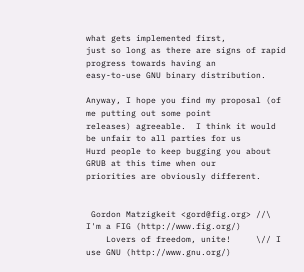what gets implemented first,
just so long as there are signs of rapid progress towards having an
easy-to-use GNU binary distribution.

Anyway, I hope you find my proposal (of me putting out some point
releases) agreeable.  I think it would be unfair to all parties for us
Hurd people to keep bugging you about GRUB at this time when our
priorities are obviously different.


 Gordon Matzigkeit <gord@fig.org> //\ I'm a FIG (http://www.fig.org/)
    Lovers of freedom, unite!     \// I use GNU (http://www.gnu.org/)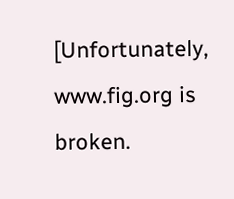[Unfortunately, www.fig.org is broken.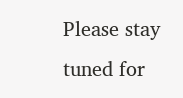Please stay tuned for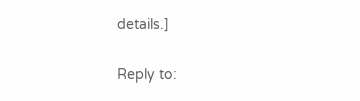details.]

Reply to: